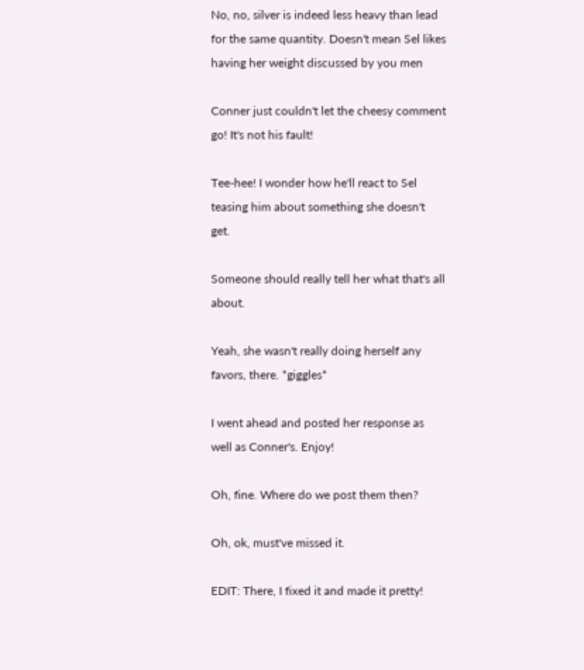No, no, silver is indeed less heavy than lead for the same quantity. Doesn't mean Sel likes having her weight discussed by you men

Conner just couldn't let the cheesy comment go! It's not his fault!

Tee-hee! I wonder how he'll react to Sel teasing him about something she doesn't get.

Someone should really tell her what that's all about.

Yeah, she wasn't really doing herself any favors, there. *giggles*

I went ahead and posted her response as well as Conner's. Enjoy!

Oh, fine. Where do we post them then?

Oh, ok, must've missed it.

EDIT: There, I fixed it and made it pretty!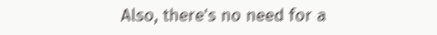Also, there's no need for a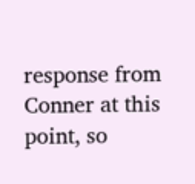response from Conner at this point, so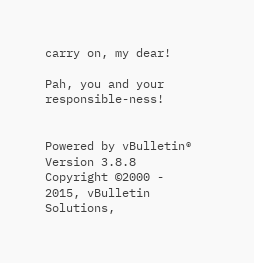carry on, my dear!

Pah, you and your responsible-ness!


Powered by vBulletin® Version 3.8.8
Copyright ©2000 - 2015, vBulletin Solutions,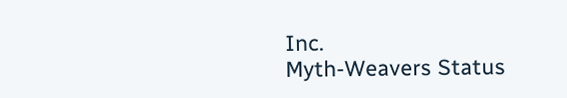Inc.
Myth-Weavers Status